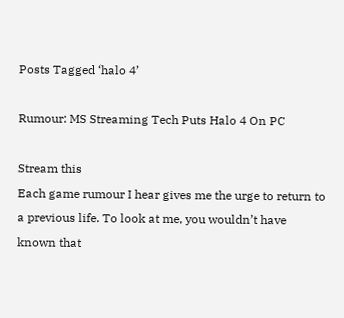Posts Tagged ‘halo 4’

Rumour: MS Streaming Tech Puts Halo 4 On PC

Stream this
Each game rumour I hear gives me the urge to return to a previous life. To look at me, you wouldn’t have known that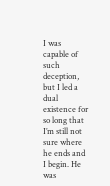I was capable of such deception, but I led a dual existence for so long that I’m still not sure where he ends and I begin. He was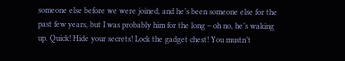someone else before we were joined, and he’s been someone else for the past few years, but I was probably him for the long – oh no, he’s waking up. Quick! Hide your secrets! Lock the gadget chest! You mustn’t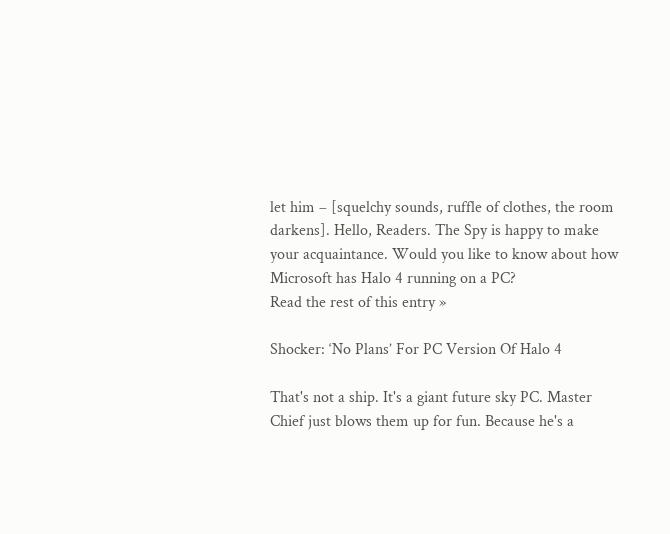let him – [squelchy sounds, ruffle of clothes, the room darkens]. Hello, Readers. The Spy is happy to make your acquaintance. Would you like to know about how Microsoft has Halo 4 running on a PC?
Read the rest of this entry »

Shocker: ‘No Plans’ For PC Version Of Halo 4

That's not a ship. It's a giant future sky PC. Master Chief just blows them up for fun. Because he's a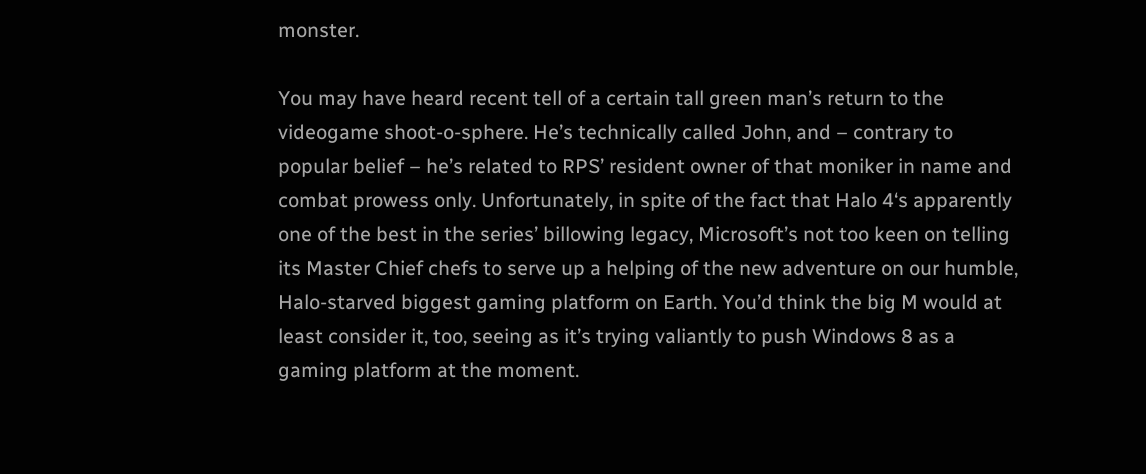monster.

You may have heard recent tell of a certain tall green man’s return to the videogame shoot-o-sphere. He’s technically called John, and – contrary to popular belief – he’s related to RPS’ resident owner of that moniker in name and combat prowess only. Unfortunately, in spite of the fact that Halo 4‘s apparently one of the best in the series’ billowing legacy, Microsoft’s not too keen on telling its Master Chief chefs to serve up a helping of the new adventure on our humble, Halo-starved biggest gaming platform on Earth. You’d think the big M would at least consider it, too, seeing as it’s trying valiantly to push Windows 8 as a gaming platform at the moment.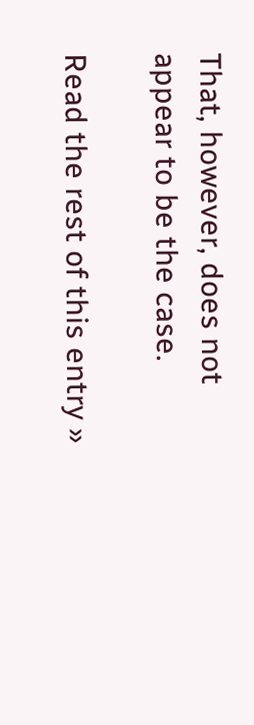That, however, does not appear to be the case.

Read the rest of this entry »